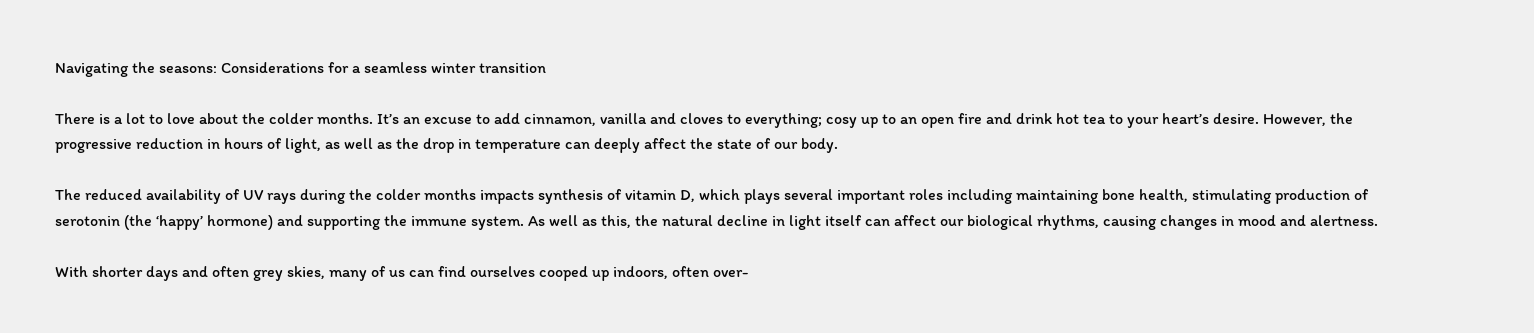Navigating the seasons: Considerations for a seamless winter transition

There is a lot to love about the colder months. It’s an excuse to add cinnamon, vanilla and cloves to everything; cosy up to an open fire and drink hot tea to your heart’s desire. However, the progressive reduction in hours of light, as well as the drop in temperature can deeply affect the state of our body.

The reduced availability of UV rays during the colder months impacts synthesis of vitamin D, which plays several important roles including maintaining bone health, stimulating production of serotonin (the ‘happy’ hormone) and supporting the immune system. As well as this, the natural decline in light itself can affect our biological rhythms, causing changes in mood and alertness.

With shorter days and often grey skies, many of us can find ourselves cooped up indoors, often over-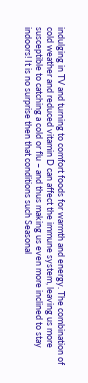indulging in TV and turning to comfort foods for warmth and energy. The combination of cold weather and reduced vitamin D can affect the immune system, leaving us more susceptible to catching a cold or flu – and thus making us even more inclined to stay indoors! It is no surprise then that conditions such Seasonal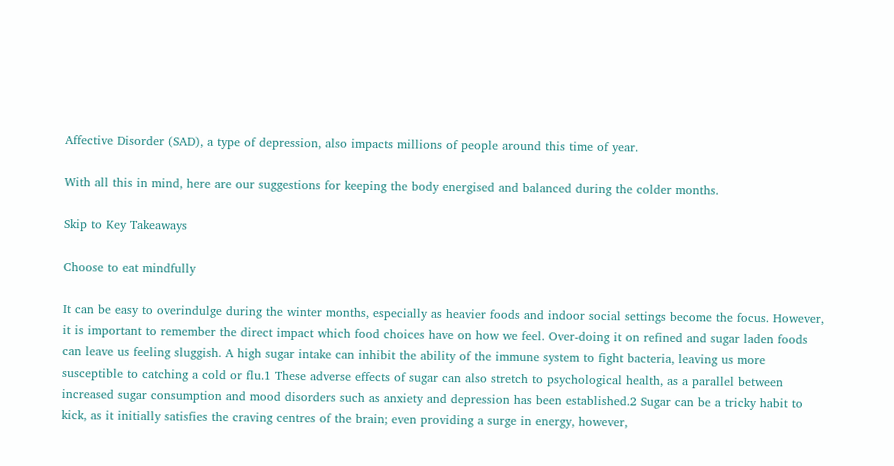Affective Disorder (SAD), a type of depression, also impacts millions of people around this time of year.

With all this in mind, here are our suggestions for keeping the body energised and balanced during the colder months.

Skip to Key Takeaways

Choose to eat mindfully

It can be easy to overindulge during the winter months, especially as heavier foods and indoor social settings become the focus. However, it is important to remember the direct impact which food choices have on how we feel. Over-doing it on refined and sugar laden foods can leave us feeling sluggish. A high sugar intake can inhibit the ability of the immune system to fight bacteria, leaving us more susceptible to catching a cold or flu.1 These adverse effects of sugar can also stretch to psychological health, as a parallel between increased sugar consumption and mood disorders such as anxiety and depression has been established.2 Sugar can be a tricky habit to kick, as it initially satisfies the craving centres of the brain; even providing a surge in energy, however,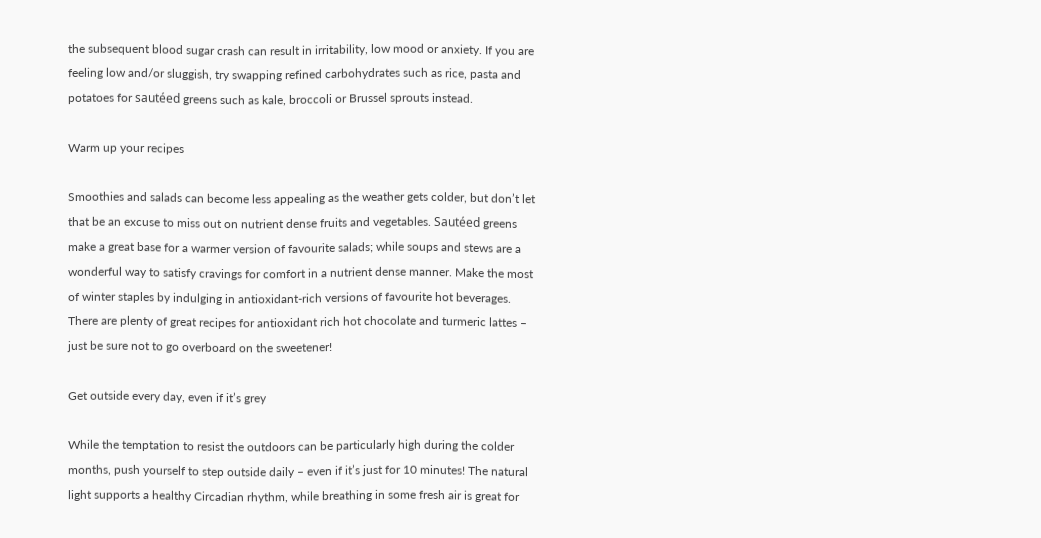the subsequent blood sugar crash can result in irritability, low mood or anxiety. If you are feeling low and/or sluggish, try swapping refined carbohydrates such as rice, pasta and potatoes for sautéed greens such as kale, broccoli or Brussel sprouts instead.

Warm up your recipes

Smoothies and salads can become less appealing as the weather gets colder, but don’t let that be an excuse to miss out on nutrient dense fruits and vegetables. Sautéed greens make a great base for a warmer version of favourite salads; while soups and stews are a wonderful way to satisfy cravings for comfort in a nutrient dense manner. Make the most of winter staples by indulging in antioxidant-rich versions of favourite hot beverages. There are plenty of great recipes for antioxidant rich hot chocolate and turmeric lattes – just be sure not to go overboard on the sweetener!

Get outside every day, even if it’s grey

While the temptation to resist the outdoors can be particularly high during the colder months, push yourself to step outside daily – even if it’s just for 10 minutes! The natural light supports a healthy Circadian rhythm, while breathing in some fresh air is great for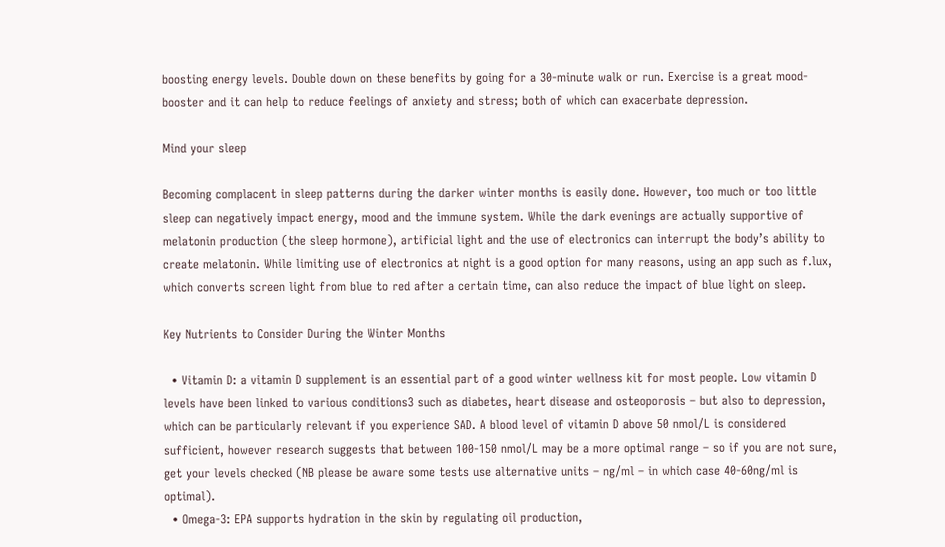boosting energy levels. Double down on these benefits by going for a 30-minute walk or run. Exercise is a great mood-booster and it can help to reduce feelings of anxiety and stress; both of which can exacerbate depression.

Mind your sleep

Becoming complacent in sleep patterns during the darker winter months is easily done. However, too much or too little sleep can negatively impact energy, mood and the immune system. While the dark evenings are actually supportive of melatonin production (the sleep hormone), artificial light and the use of electronics can interrupt the body’s ability to create melatonin. While limiting use of electronics at night is a good option for many reasons, using an app such as f.lux, which converts screen light from blue to red after a certain time, can also reduce the impact of blue light on sleep.

Key Nutrients to Consider During the Winter Months

  • Vitamin D: a vitamin D supplement is an essential part of a good winter wellness kit for most people. Low vitamin D levels have been linked to various conditions3 such as diabetes, heart disease and osteoporosis – but also to depression, which can be particularly relevant if you experience SAD. A blood level of vitamin D above 50 nmol/L is considered sufficient, however research suggests that between 100-150 nmol/L may be a more optimal range – so if you are not sure, get your levels checked (NB please be aware some tests use alternative units – ng/ml – in which case 40-60ng/ml is optimal).
  • Omega-3: EPA supports hydration in the skin by regulating oil production,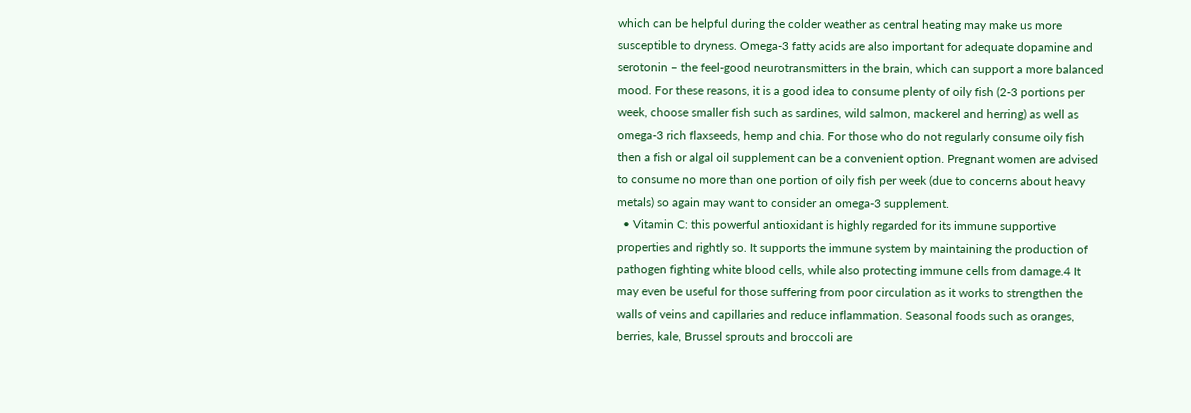which can be helpful during the colder weather as central heating may make us more susceptible to dryness. Omega-3 fatty acids are also important for adequate dopamine and serotonin – the feel-good neurotransmitters in the brain, which can support a more balanced mood. For these reasons, it is a good idea to consume plenty of oily fish (2-3 portions per week, choose smaller fish such as sardines, wild salmon, mackerel and herring) as well as omega-3 rich flaxseeds, hemp and chia. For those who do not regularly consume oily fish then a fish or algal oil supplement can be a convenient option. Pregnant women are advised to consume no more than one portion of oily fish per week (due to concerns about heavy metals) so again may want to consider an omega-3 supplement.
  • Vitamin C: this powerful antioxidant is highly regarded for its immune supportive properties and rightly so. It supports the immune system by maintaining the production of pathogen fighting white blood cells, while also protecting immune cells from damage.4 It may even be useful for those suffering from poor circulation as it works to strengthen the walls of veins and capillaries and reduce inflammation. Seasonal foods such as oranges, berries, kale, Brussel sprouts and broccoli are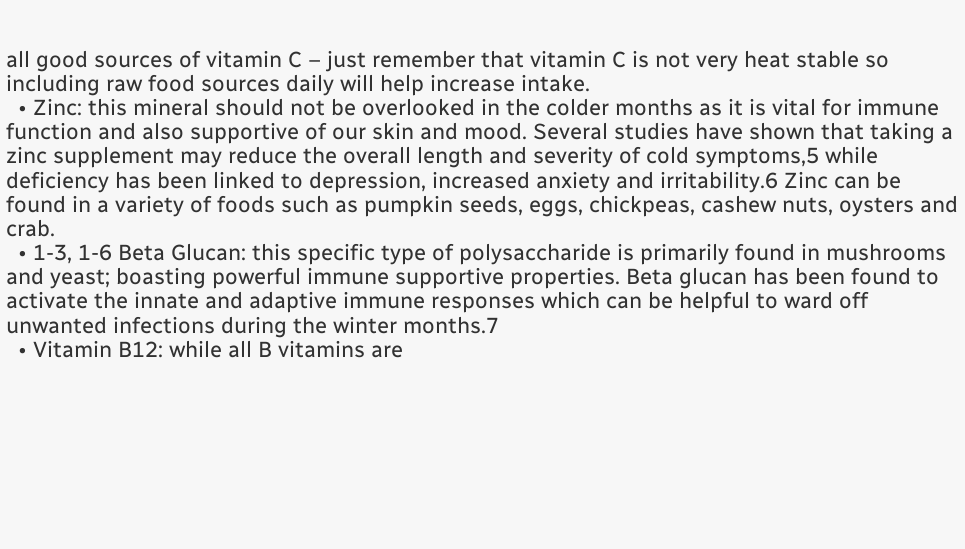all good sources of vitamin C – just remember that vitamin C is not very heat stable so including raw food sources daily will help increase intake.
  • Zinc: this mineral should not be overlooked in the colder months as it is vital for immune function and also supportive of our skin and mood. Several studies have shown that taking a zinc supplement may reduce the overall length and severity of cold symptoms,5 while deficiency has been linked to depression, increased anxiety and irritability.6 Zinc can be found in a variety of foods such as pumpkin seeds, eggs, chickpeas, cashew nuts, oysters and crab.
  • 1-3, 1-6 Beta Glucan: this specific type of polysaccharide is primarily found in mushrooms and yeast; boasting powerful immune supportive properties. Beta glucan has been found to activate the innate and adaptive immune responses which can be helpful to ward off unwanted infections during the winter months.7
  • Vitamin B12: while all B vitamins are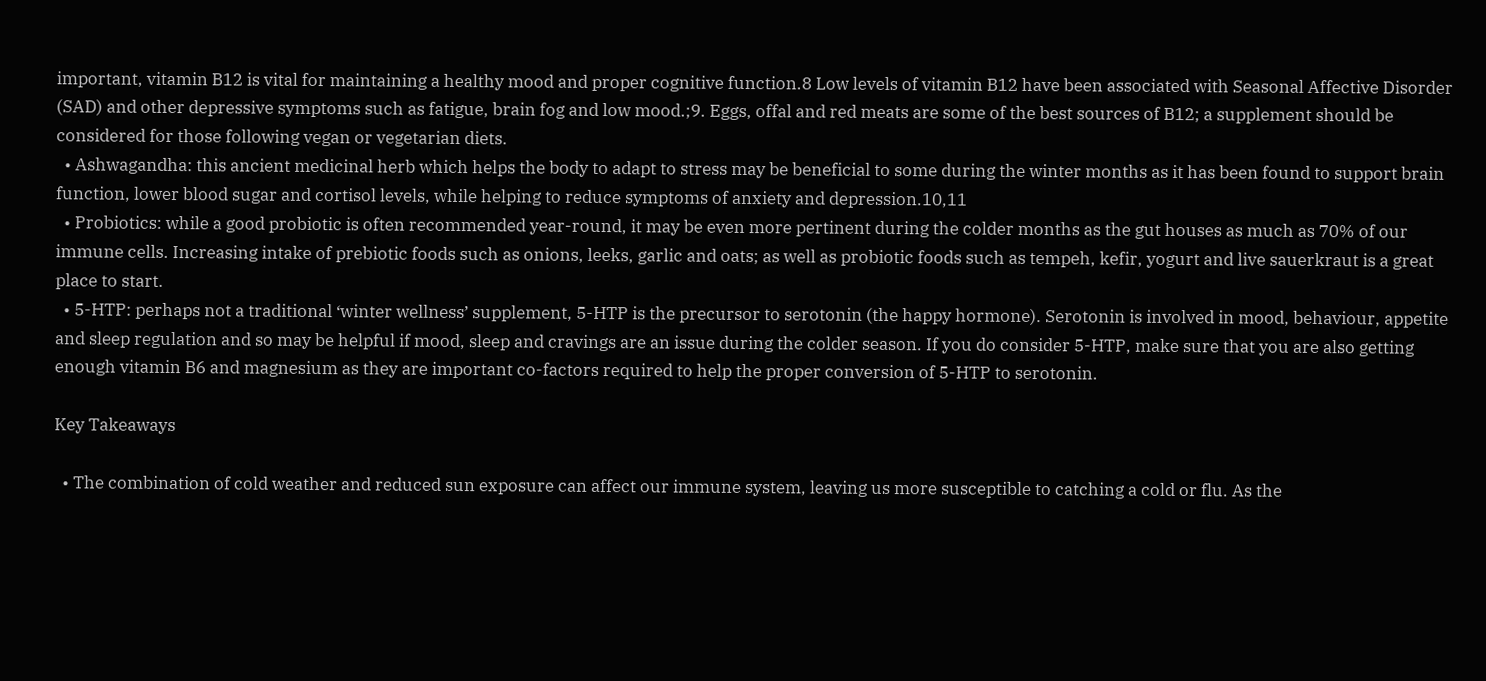important, vitamin B12 is vital for maintaining a healthy mood and proper cognitive function.8 Low levels of vitamin B12 have been associated with Seasonal Affective Disorder (SAD) and other depressive symptoms such as fatigue, brain fog and low mood.;9. Eggs, offal and red meats are some of the best sources of B12; a supplement should be considered for those following vegan or vegetarian diets.
  • Ashwagandha: this ancient medicinal herb which helps the body to adapt to stress may be beneficial to some during the winter months as it has been found to support brain function, lower blood sugar and cortisol levels, while helping to reduce symptoms of anxiety and depression.10,11
  • Probiotics: while a good probiotic is often recommended year-round, it may be even more pertinent during the colder months as the gut houses as much as 70% of our immune cells. Increasing intake of prebiotic foods such as onions, leeks, garlic and oats; as well as probiotic foods such as tempeh, kefir, yogurt and live sauerkraut is a great place to start.
  • 5-HTP: perhaps not a traditional ‘winter wellness’ supplement, 5-HTP is the precursor to serotonin (the happy hormone). Serotonin is involved in mood, behaviour, appetite and sleep regulation and so may be helpful if mood, sleep and cravings are an issue during the colder season. If you do consider 5-HTP, make sure that you are also getting enough vitamin B6 and magnesium as they are important co-factors required to help the proper conversion of 5-HTP to serotonin.

Key Takeaways

  • The combination of cold weather and reduced sun exposure can affect our immune system, leaving us more susceptible to catching a cold or flu. As the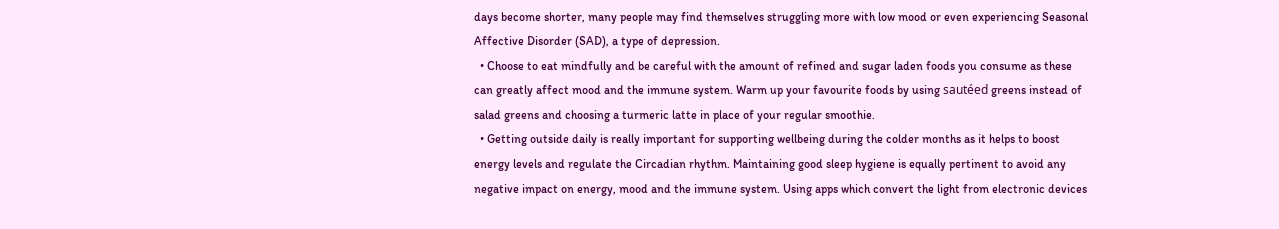days become shorter, many people may find themselves struggling more with low mood or even experiencing Seasonal Affective Disorder (SAD), a type of depression.
  • Choose to eat mindfully and be careful with the amount of refined and sugar laden foods you consume as these can greatly affect mood and the immune system. Warm up your favourite foods by using sautéed greens instead of salad greens and choosing a turmeric latte in place of your regular smoothie.
  • Getting outside daily is really important for supporting wellbeing during the colder months as it helps to boost energy levels and regulate the Circadian rhythm. Maintaining good sleep hygiene is equally pertinent to avoid any negative impact on energy, mood and the immune system. Using apps which convert the light from electronic devices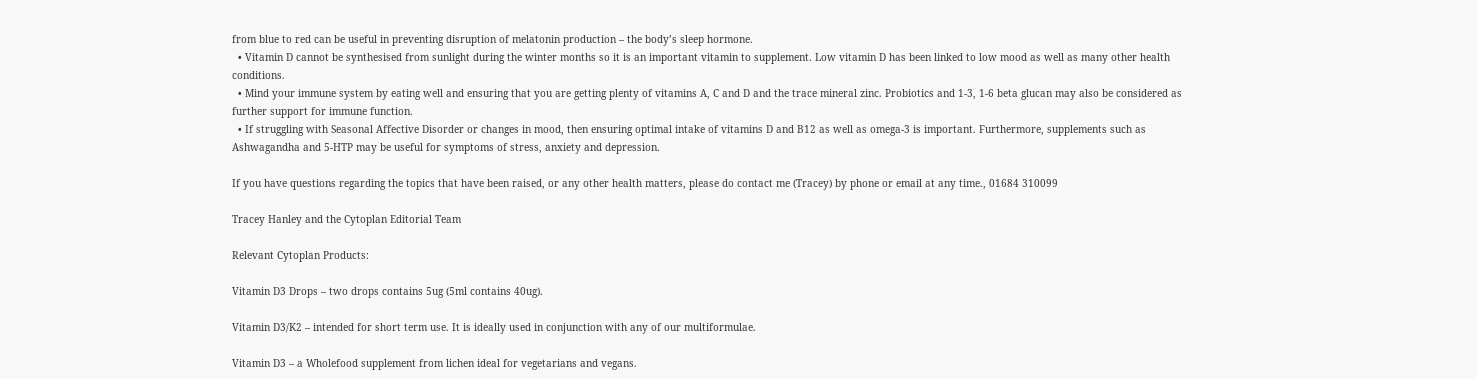from blue to red can be useful in preventing disruption of melatonin production – the body’s sleep hormone.
  • Vitamin D cannot be synthesised from sunlight during the winter months so it is an important vitamin to supplement. Low vitamin D has been linked to low mood as well as many other health conditions.
  • Mind your immune system by eating well and ensuring that you are getting plenty of vitamins A, C and D and the trace mineral zinc. Probiotics and 1-3, 1-6 beta glucan may also be considered as further support for immune function.
  • If struggling with Seasonal Affective Disorder or changes in mood, then ensuring optimal intake of vitamins D and B12 as well as omega-3 is important. Furthermore, supplements such as Ashwagandha and 5-HTP may be useful for symptoms of stress, anxiety and depression.

If you have questions regarding the topics that have been raised, or any other health matters, please do contact me (Tracey) by phone or email at any time., 01684 310099

Tracey Hanley and the Cytoplan Editorial Team

Relevant Cytoplan Products:

Vitamin D3 Drops – two drops contains 5ug (5ml contains 40ug).

Vitamin D3/K2 – intended for short term use. It is ideally used in conjunction with any of our multiformulae.

Vitamin D3 – a Wholefood supplement from lichen ideal for vegetarians and vegans.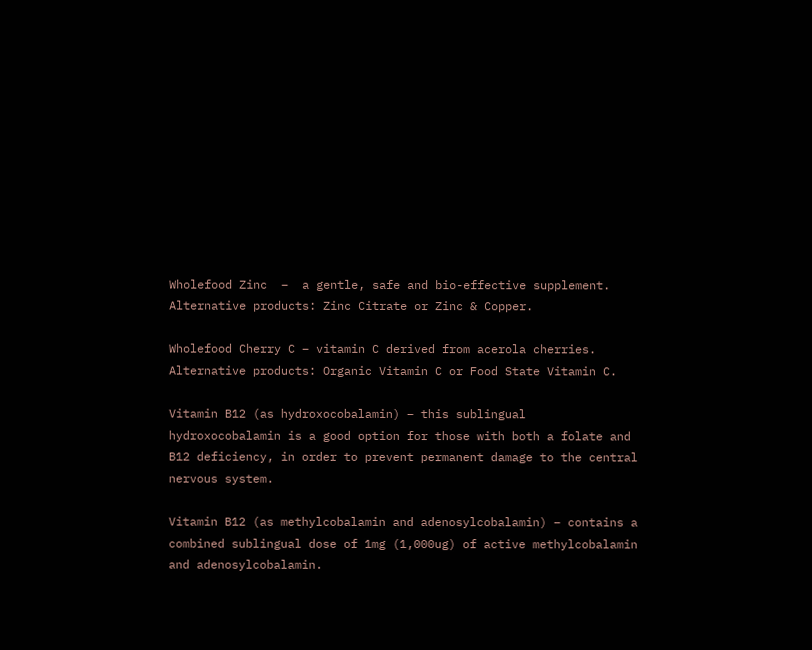Wholefood Zinc  –  a gentle, safe and bio-effective supplement.  Alternative products: Zinc Citrate or Zinc & Copper.

Wholefood Cherry C – vitamin C derived from acerola cherries. Alternative products: Organic Vitamin C or Food State Vitamin C.

Vitamin B12 (as hydroxocobalamin) – this sublingual hydroxocobalamin is a good option for those with both a folate and B12 deficiency, in order to prevent permanent damage to the central nervous system.

Vitamin B12 (as methylcobalamin and adenosylcobalamin) – contains a combined sublingual dose of 1mg (1,000ug) of active methylcobalamin and adenosylcobalamin.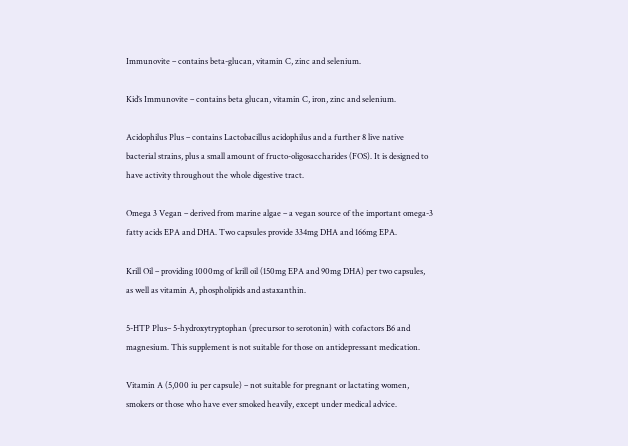Immunovite – contains beta-glucan, vitamin C, zinc and selenium.

Kid’s Immunovite – contains beta glucan, vitamin C, iron, zinc and selenium.

Acidophilus Plus – contains Lactobacillus acidophilus and a further 8 live native bacterial strains, plus a small amount of fructo-oligosaccharides (FOS). It is designed to have activity throughout the whole digestive tract.

Omega 3 Vegan – derived from marine algae – a vegan source of the important omega-3 fatty acids EPA and DHA. Two capsules provide 334mg DHA and 166mg EPA.

Krill Oil – providing 1000mg of krill oil (150mg EPA and 90mg DHA) per two capsules, as well as vitamin A, phospholipids and astaxanthin.

5-HTP Plus– 5-hydroxytryptophan (precursor to serotonin) with cofactors B6 and magnesium. This supplement is not suitable for those on antidepressant medication.

Vitamin A (5,000 iu per capsule) – not suitable for pregnant or lactating women, smokers or those who have ever smoked heavily, except under medical advice.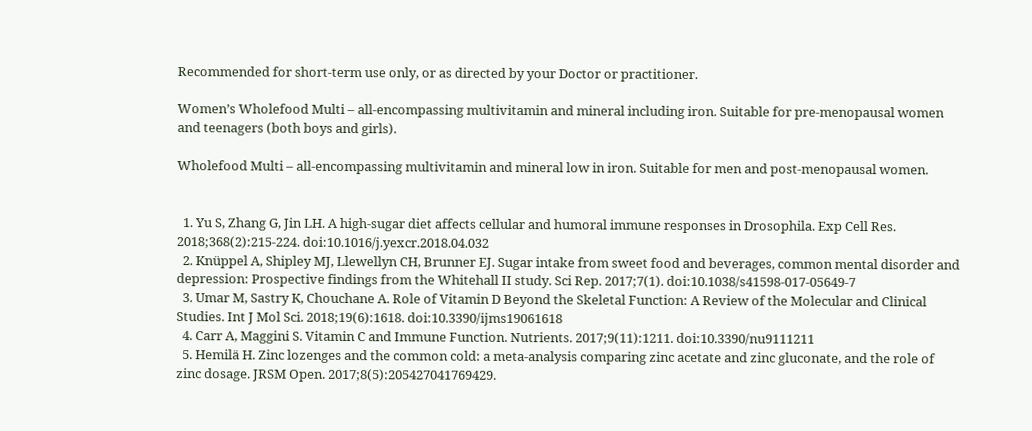Recommended for short-term use only, or as directed by your Doctor or practitioner.

Women’s Wholefood Multi – all-encompassing multivitamin and mineral including iron. Suitable for pre-menopausal women and teenagers (both boys and girls).

Wholefood Multi – all-encompassing multivitamin and mineral low in iron. Suitable for men and post-menopausal women.


  1. Yu S, Zhang G, Jin LH. A high-sugar diet affects cellular and humoral immune responses in Drosophila. Exp Cell Res. 2018;368(2):215-224. doi:10.1016/j.yexcr.2018.04.032
  2. Knüppel A, Shipley MJ, Llewellyn CH, Brunner EJ. Sugar intake from sweet food and beverages, common mental disorder and depression: Prospective findings from the Whitehall II study. Sci Rep. 2017;7(1). doi:10.1038/s41598-017-05649-7
  3. Umar M, Sastry K, Chouchane A. Role of Vitamin D Beyond the Skeletal Function: A Review of the Molecular and Clinical Studies. Int J Mol Sci. 2018;19(6):1618. doi:10.3390/ijms19061618
  4. Carr A, Maggini S. Vitamin C and Immune Function. Nutrients. 2017;9(11):1211. doi:10.3390/nu9111211
  5. Hemilä H. Zinc lozenges and the common cold: a meta-analysis comparing zinc acetate and zinc gluconate, and the role of zinc dosage. JRSM Open. 2017;8(5):205427041769429.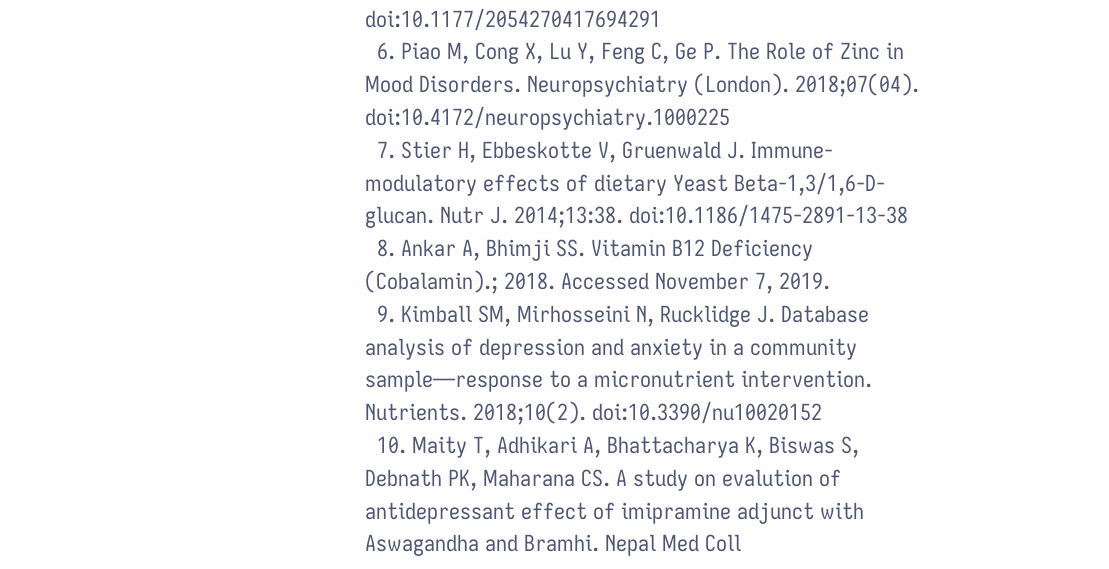doi:10.1177/2054270417694291
  6. Piao M, Cong X, Lu Y, Feng C, Ge P. The Role of Zinc in Mood Disorders. Neuropsychiatry (London). 2018;07(04). doi:10.4172/neuropsychiatry.1000225
  7. Stier H, Ebbeskotte V, Gruenwald J. Immune-modulatory effects of dietary Yeast Beta-1,3/1,6-D-glucan. Nutr J. 2014;13:38. doi:10.1186/1475-2891-13-38
  8. Ankar A, Bhimji SS. Vitamin B12 Deficiency (Cobalamin).; 2018. Accessed November 7, 2019.
  9. Kimball SM, Mirhosseini N, Rucklidge J. Database analysis of depression and anxiety in a community sample—response to a micronutrient intervention. Nutrients. 2018;10(2). doi:10.3390/nu10020152
  10. Maity T, Adhikari A, Bhattacharya K, Biswas S, Debnath PK, Maharana CS. A study on evalution of antidepressant effect of imipramine adjunct with Aswagandha and Bramhi. Nepal Med Coll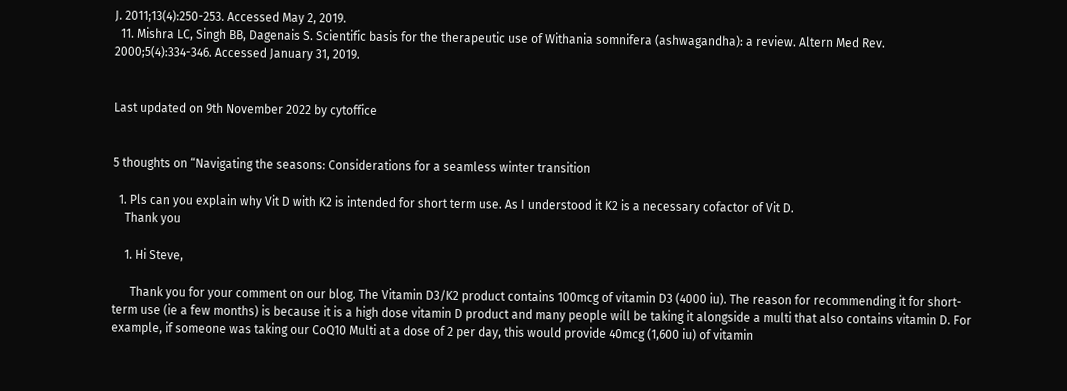J. 2011;13(4):250-253. Accessed May 2, 2019.
  11. Mishra LC, Singh BB, Dagenais S. Scientific basis for the therapeutic use of Withania somnifera (ashwagandha): a review. Altern Med Rev. 2000;5(4):334-346. Accessed January 31, 2019.


Last updated on 9th November 2022 by cytoffice


5 thoughts on “Navigating the seasons: Considerations for a seamless winter transition

  1. Pls can you explain why Vit D with K2 is intended for short term use. As I understood it K2 is a necessary cofactor of Vit D.
    Thank you

    1. Hi Steve,

      Thank you for your comment on our blog. The Vitamin D3/K2 product contains 100mcg of vitamin D3 (4000 iu). The reason for recommending it for short-term use (ie a few months) is because it is a high dose vitamin D product and many people will be taking it alongside a multi that also contains vitamin D. For example, if someone was taking our CoQ10 Multi at a dose of 2 per day, this would provide 40mcg (1,600 iu) of vitamin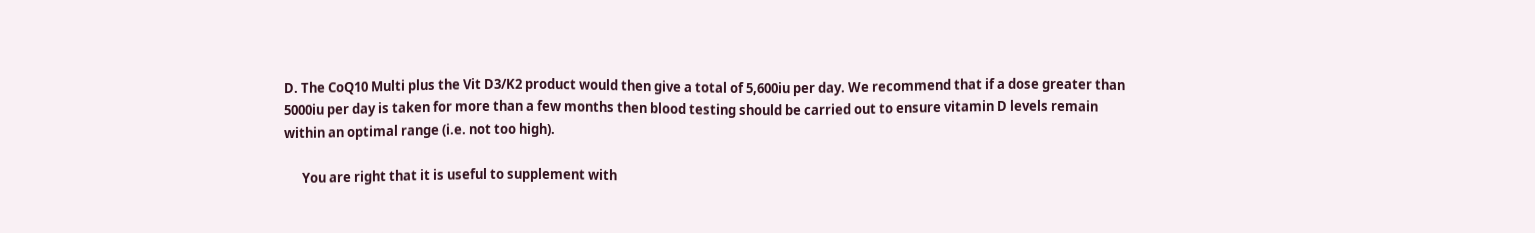D. The CoQ10 Multi plus the Vit D3/K2 product would then give a total of 5,600iu per day. We recommend that if a dose greater than 5000iu per day is taken for more than a few months then blood testing should be carried out to ensure vitamin D levels remain within an optimal range (i.e. not too high).

      You are right that it is useful to supplement with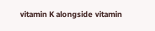vitamin K alongside vitamin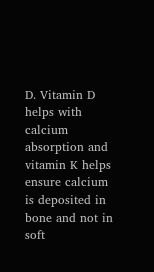D. Vitamin D helps with calcium absorption and vitamin K helps ensure calcium is deposited in bone and not in soft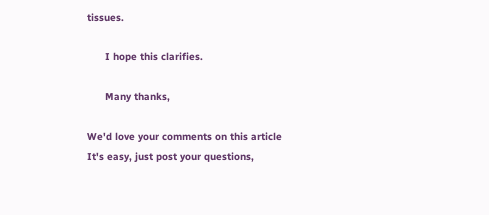tissues.

      I hope this clarifies.

      Many thanks,

We'd love your comments on this article
It's easy, just post your questions,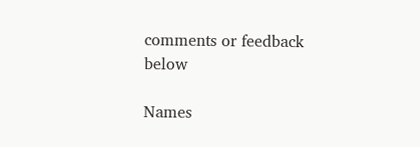comments or feedback below

Names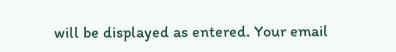will be displayed as entered. Your email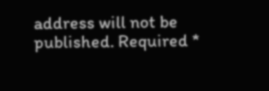address will not be published. Required *